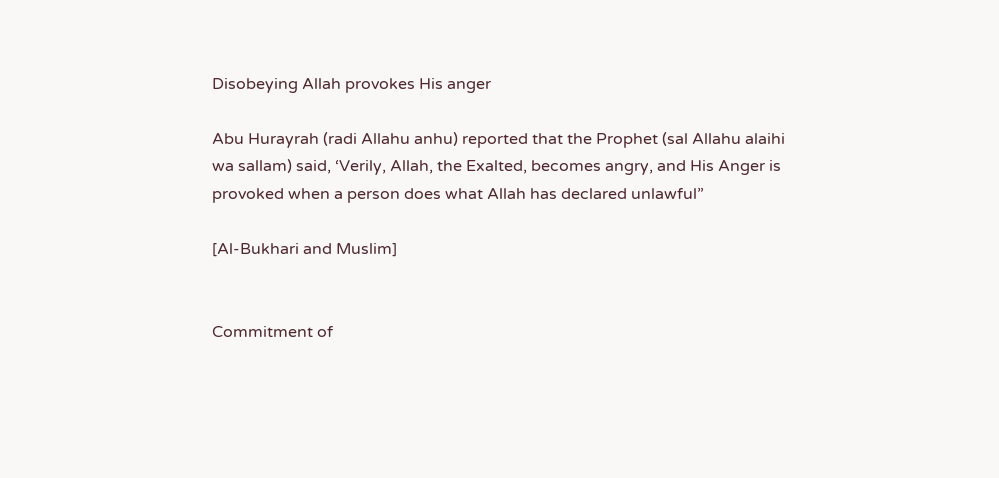Disobeying Allah provokes His anger

Abu Hurayrah (radi Allahu anhu) reported that the Prophet (sal Allahu alaihi wa sallam) said, ‘Verily, Allah, the Exalted, becomes angry, and His Anger is provoked when a person does what Allah has declared unlawful”

[Al-Bukhari and Muslim]


Commitment of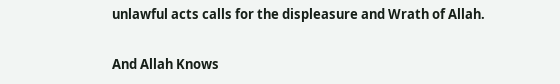unlawful acts calls for the displeasure and Wrath of Allah.

And Allah Knows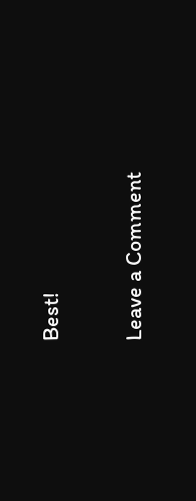Best!

Leave a Comment